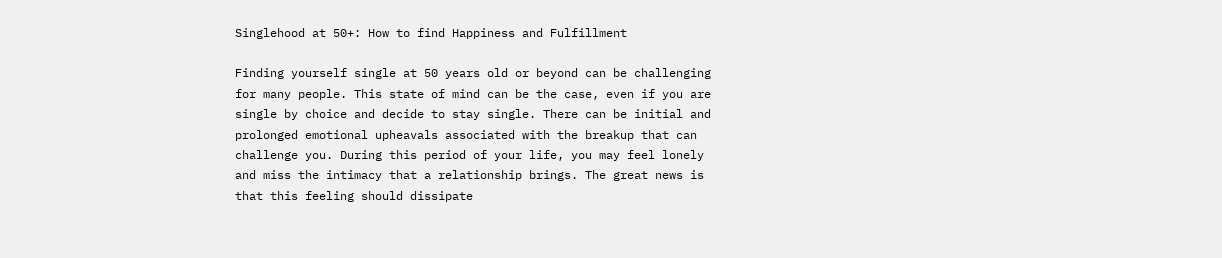Singlehood at 50+: How to find Happiness and Fulfillment

Finding yourself single at 50 years old or beyond can be challenging for many people. This state of mind can be the case, even if you are single by choice and decide to stay single. There can be initial and prolonged emotional upheavals associated with the breakup that can challenge you. During this period of your life, you may feel lonely and miss the intimacy that a relationship brings. The great news is that this feeling should dissipate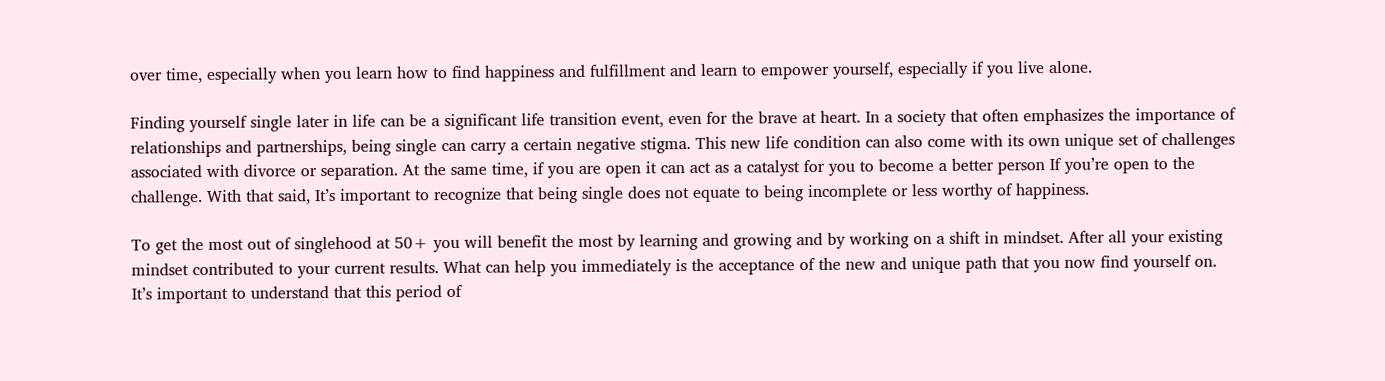over time, especially when you learn how to find happiness and fulfillment and learn to empower yourself, especially if you live alone.

Finding yourself single later in life can be a significant life transition event, even for the brave at heart. In a society that often emphasizes the importance of relationships and partnerships, being single can carry a certain negative stigma. This new life condition can also come with its own unique set of challenges associated with divorce or separation. At the same time, if you are open it can act as a catalyst for you to become a better person If you’re open to the challenge. With that said, It’s important to recognize that being single does not equate to being incomplete or less worthy of happiness.

To get the most out of singlehood at 50+ you will benefit the most by learning and growing and by working on a shift in mindset. After all your existing mindset contributed to your current results. What can help you immediately is the acceptance of the new and unique path that you now find yourself on. It’s important to understand that this period of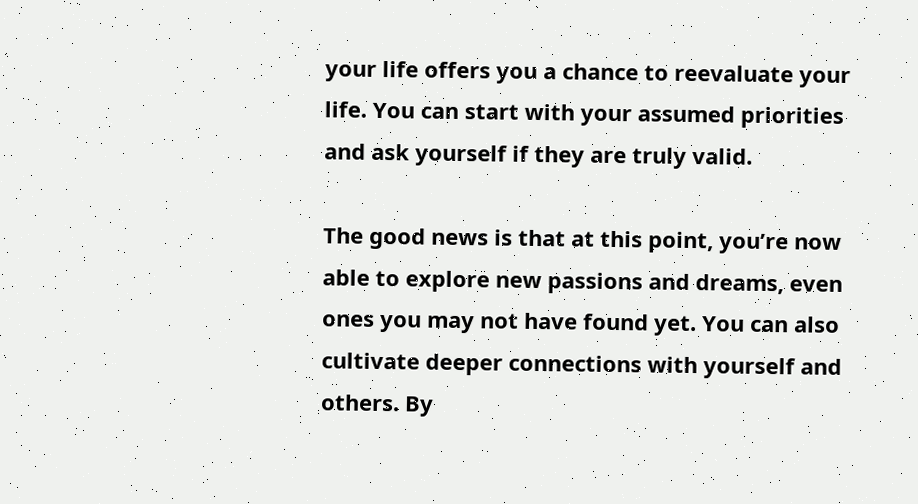your life offers you a chance to reevaluate your life. You can start with your assumed priorities and ask yourself if they are truly valid.

The good news is that at this point, you’re now able to explore new passions and dreams, even ones you may not have found yet. You can also cultivate deeper connections with yourself and others. By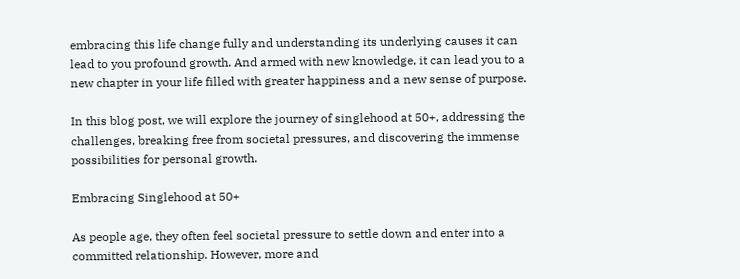embracing this life change fully and understanding its underlying causes it can lead to you profound growth. And armed with new knowledge, it can lead you to a new chapter in your life filled with greater happiness and a new sense of purpose.

In this blog post, we will explore the journey of singlehood at 50+, addressing the challenges, breaking free from societal pressures, and discovering the immense possibilities for personal growth.

Embracing Singlehood at 50+

As people age, they often feel societal pressure to settle down and enter into a committed relationship. However, more and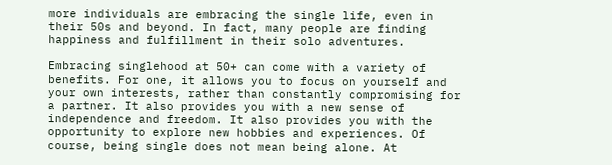more individuals are embracing the single life, even in their 50s and beyond. In fact, many people are finding happiness and fulfillment in their solo adventures.

Embracing singlehood at 50+ can come with a variety of benefits. For one, it allows you to focus on yourself and your own interests, rather than constantly compromising for a partner. It also provides you with a new sense of independence and freedom. It also provides you with the opportunity to explore new hobbies and experiences. Of course, being single does not mean being alone. At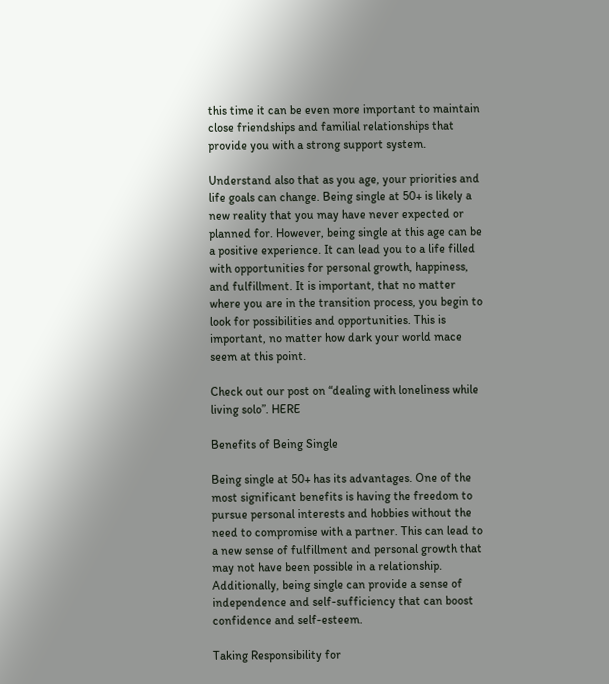this time it can be even more important to maintain close friendships and familial relationships that provide you with a strong support system.

Understand also that as you age, your priorities and life goals can change. Being single at 50+ is likely a new reality that you may have never expected or planned for. However, being single at this age can be a positive experience. It can lead you to a life filled with opportunities for personal growth, happiness, and fulfillment. It is important, that no matter where you are in the transition process, you begin to look for possibilities and opportunities. This is important, no matter how dark your world mace seem at this point.

Check out our post on “dealing with loneliness while living solo”. HERE

Benefits of Being Single

Being single at 50+ has its advantages. One of the most significant benefits is having the freedom to pursue personal interests and hobbies without the need to compromise with a partner. This can lead to a new sense of fulfillment and personal growth that may not have been possible in a relationship. Additionally, being single can provide a sense of independence and self-sufficiency that can boost confidence and self-esteem.

Taking Responsibility for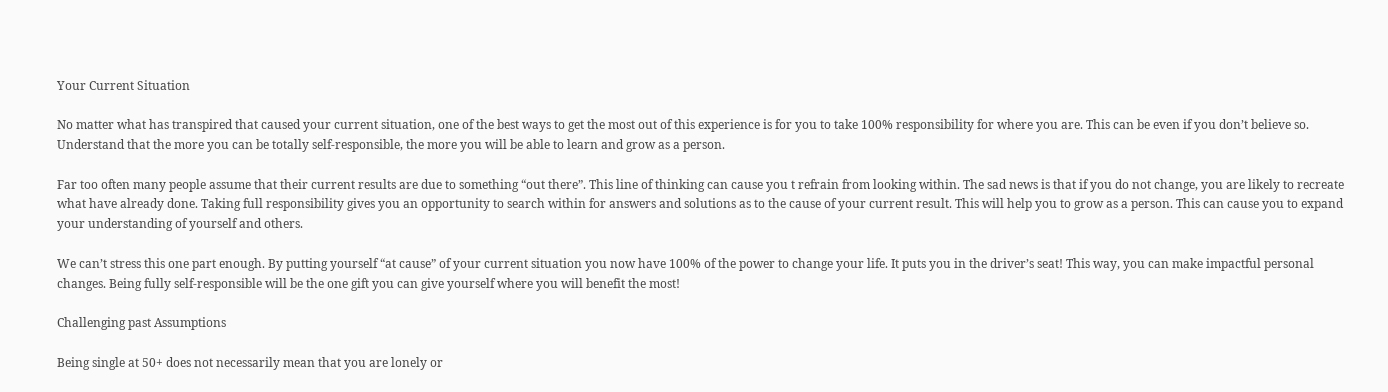Your Current Situation

No matter what has transpired that caused your current situation, one of the best ways to get the most out of this experience is for you to take 100% responsibility for where you are. This can be even if you don’t believe so. Understand that the more you can be totally self-responsible, the more you will be able to learn and grow as a person.

Far too often many people assume that their current results are due to something “out there”. This line of thinking can cause you t refrain from looking within. The sad news is that if you do not change, you are likely to recreate what have already done. Taking full responsibility gives you an opportunity to search within for answers and solutions as to the cause of your current result. This will help you to grow as a person. This can cause you to expand your understanding of yourself and others.

We can’t stress this one part enough. By putting yourself “at cause” of your current situation you now have 100% of the power to change your life. It puts you in the driver’s seat! This way, you can make impactful personal changes. Being fully self-responsible will be the one gift you can give yourself where you will benefit the most!

Challenging past Assumptions

Being single at 50+ does not necessarily mean that you are lonely or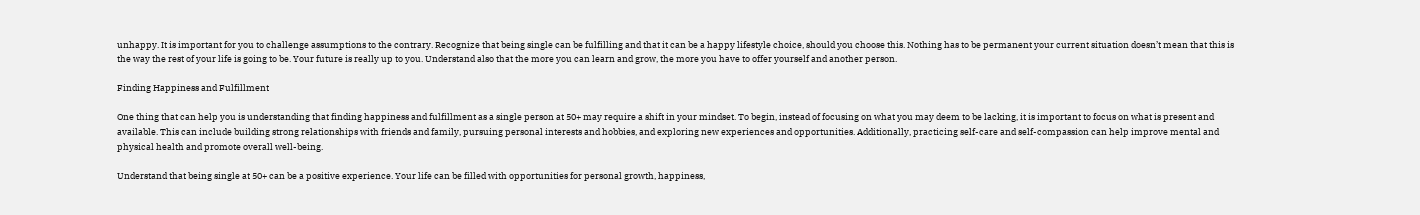unhappy. It is important for you to challenge assumptions to the contrary. Recognize that being single can be fulfilling and that it can be a happy lifestyle choice, should you choose this. Nothing has to be permanent your current situation doesn’t mean that this is the way the rest of your life is going to be. Your future is really up to you. Understand also that the more you can learn and grow, the more you have to offer yourself and another person.

Finding Happiness and Fulfillment

One thing that can help you is understanding that finding happiness and fulfillment as a single person at 50+ may require a shift in your mindset. To begin, instead of focusing on what you may deem to be lacking, it is important to focus on what is present and available. This can include building strong relationships with friends and family, pursuing personal interests and hobbies, and exploring new experiences and opportunities. Additionally, practicing self-care and self-compassion can help improve mental and physical health and promote overall well-being.

Understand that being single at 50+ can be a positive experience. Your life can be filled with opportunities for personal growth, happiness,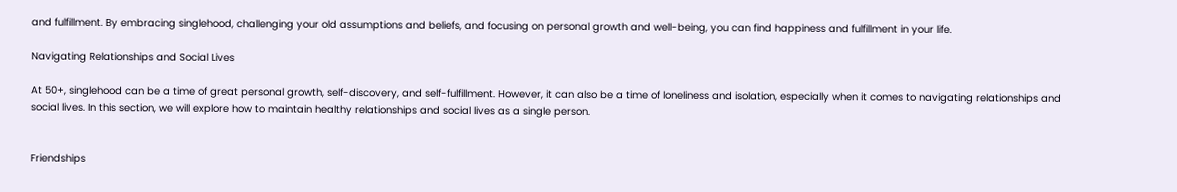and fulfillment. By embracing singlehood, challenging your old assumptions and beliefs, and focusing on personal growth and well-being, you can find happiness and fulfillment in your life.

Navigating Relationships and Social Lives

At 50+, singlehood can be a time of great personal growth, self-discovery, and self-fulfillment. However, it can also be a time of loneliness and isolation, especially when it comes to navigating relationships and social lives. In this section, we will explore how to maintain healthy relationships and social lives as a single person.


Friendships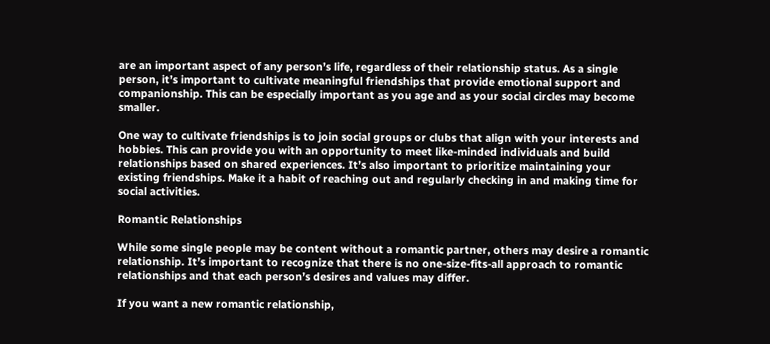are an important aspect of any person’s life, regardless of their relationship status. As a single person, it’s important to cultivate meaningful friendships that provide emotional support and companionship. This can be especially important as you age and as your social circles may become smaller.

One way to cultivate friendships is to join social groups or clubs that align with your interests and hobbies. This can provide you with an opportunity to meet like-minded individuals and build relationships based on shared experiences. It’s also important to prioritize maintaining your existing friendships. Make it a habit of reaching out and regularly checking in and making time for social activities.

Romantic Relationships

While some single people may be content without a romantic partner, others may desire a romantic relationship. It’s important to recognize that there is no one-size-fits-all approach to romantic relationships and that each person’s desires and values may differ.

If you want a new romantic relationship,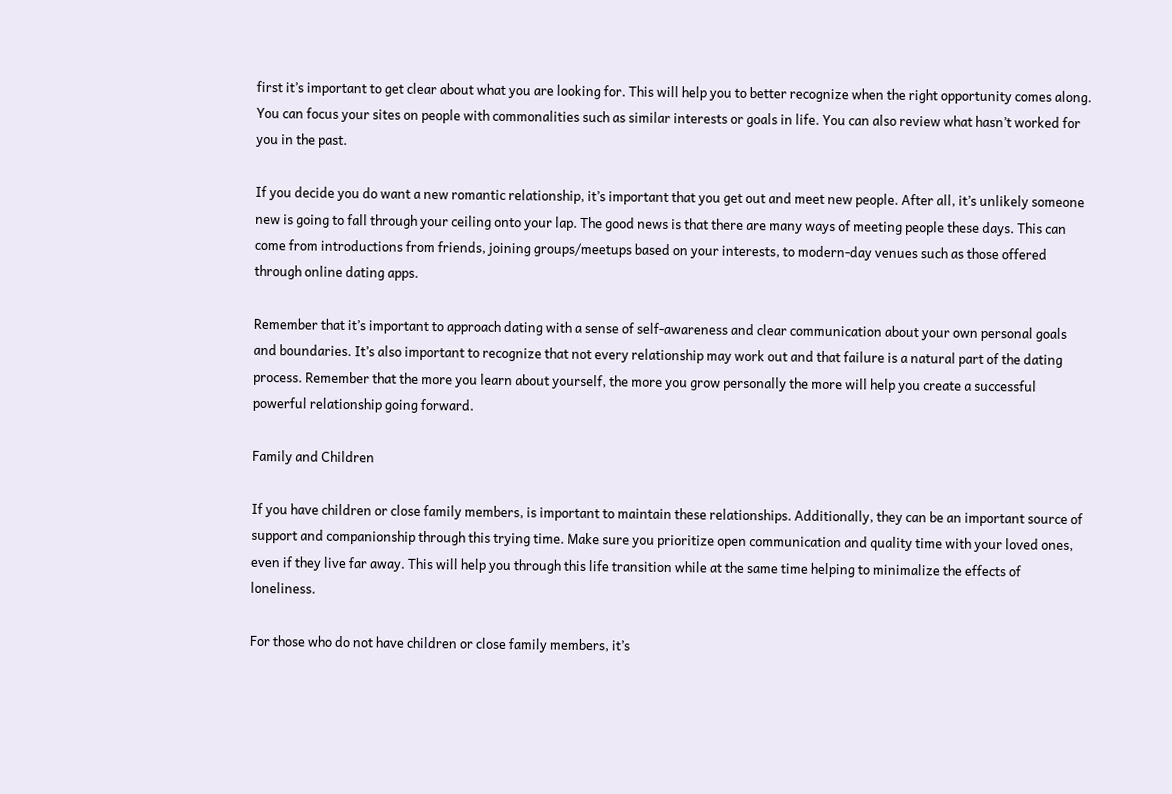first it’s important to get clear about what you are looking for. This will help you to better recognize when the right opportunity comes along. You can focus your sites on people with commonalities such as similar interests or goals in life. You can also review what hasn’t worked for you in the past.

If you decide you do want a new romantic relationship, it’s important that you get out and meet new people. After all, it’s unlikely someone new is going to fall through your ceiling onto your lap. The good news is that there are many ways of meeting people these days. This can come from introductions from friends, joining groups/meetups based on your interests, to modern-day venues such as those offered through online dating apps.

Remember that it’s important to approach dating with a sense of self-awareness and clear communication about your own personal goals and boundaries. It’s also important to recognize that not every relationship may work out and that failure is a natural part of the dating process. Remember that the more you learn about yourself, the more you grow personally the more will help you create a successful powerful relationship going forward.

Family and Children

If you have children or close family members, is important to maintain these relationships. Additionally, they can be an important source of support and companionship through this trying time. Make sure you prioritize open communication and quality time with your loved ones, even if they live far away. This will help you through this life transition while at the same time helping to minimalize the effects of loneliness.

For those who do not have children or close family members, it’s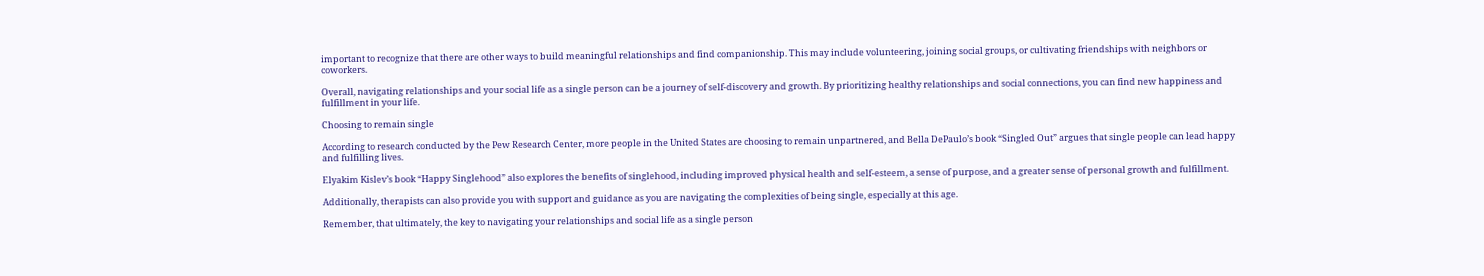important to recognize that there are other ways to build meaningful relationships and find companionship. This may include volunteering, joining social groups, or cultivating friendships with neighbors or coworkers.

Overall, navigating relationships and your social life as a single person can be a journey of self-discovery and growth. By prioritizing healthy relationships and social connections, you can find new happiness and fulfillment in your life.

Choosing to remain single

According to research conducted by the Pew Research Center, more people in the United States are choosing to remain unpartnered, and Bella DePaulo’s book “Singled Out” argues that single people can lead happy and fulfilling lives.

Elyakim Kislev’s book “Happy Singlehood” also explores the benefits of singlehood, including improved physical health and self-esteem, a sense of purpose, and a greater sense of personal growth and fulfillment.

Additionally, therapists can also provide you with support and guidance as you are navigating the complexities of being single, especially at this age.

Remember, that ultimately, the key to navigating your relationships and social life as a single person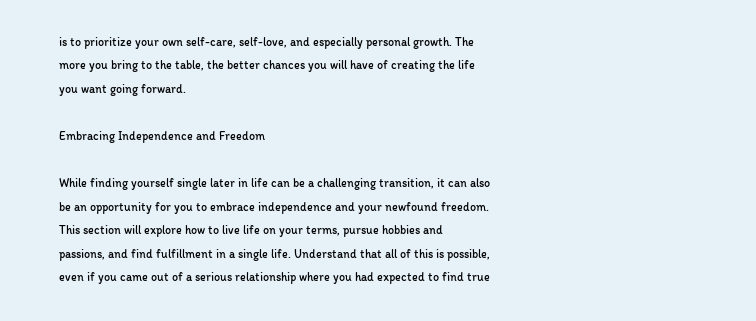is to prioritize your own self-care, self-love, and especially personal growth. The more you bring to the table, the better chances you will have of creating the life you want going forward.

Embracing Independence and Freedom

While finding yourself single later in life can be a challenging transition, it can also be an opportunity for you to embrace independence and your newfound freedom. This section will explore how to live life on your terms, pursue hobbies and passions, and find fulfillment in a single life. Understand that all of this is possible, even if you came out of a serious relationship where you had expected to find true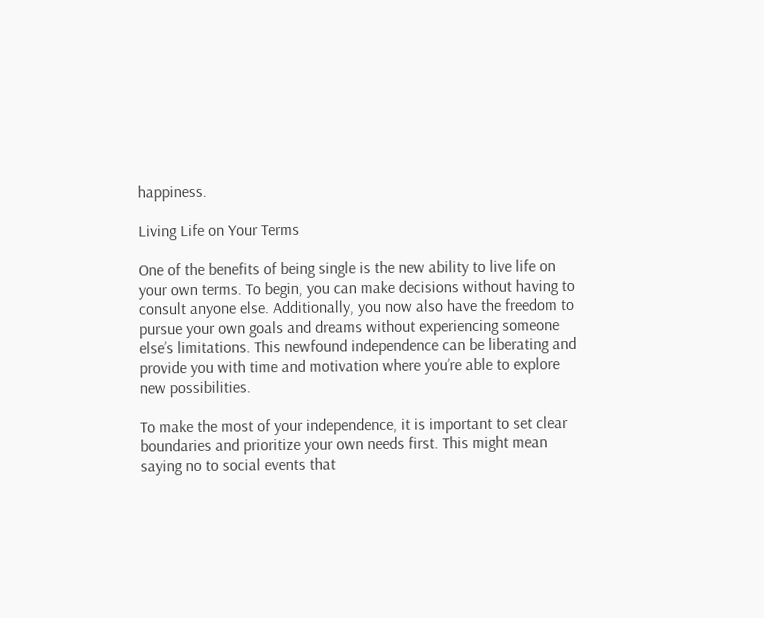happiness.

Living Life on Your Terms

One of the benefits of being single is the new ability to live life on your own terms. To begin, you can make decisions without having to consult anyone else. Additionally, you now also have the freedom to pursue your own goals and dreams without experiencing someone else’s limitations. This newfound independence can be liberating and provide you with time and motivation where you’re able to explore new possibilities.

To make the most of your independence, it is important to set clear boundaries and prioritize your own needs first. This might mean saying no to social events that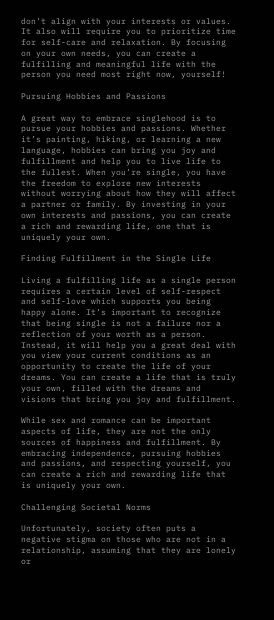don’t align with your interests or values. It also will require you to prioritize time for self-care and relaxation. By focusing on your own needs, you can create a fulfilling and meaningful life with the person you need most right now, yourself!

Pursuing Hobbies and Passions

A great way to embrace singlehood is to pursue your hobbies and passions. Whether it’s painting, hiking, or learning a new language, hobbies can bring you joy and fulfillment and help you to live life to the fullest. When you’re single, you have the freedom to explore new interests without worrying about how they will affect a partner or family. By investing in your own interests and passions, you can create a rich and rewarding life, one that is uniquely your own.

Finding Fulfillment in the Single Life

Living a fulfilling life as a single person requires a certain level of self-respect and self-love which supports you being happy alone. It’s important to recognize that being single is not a failure nor a reflection of your worth as a person. Instead, it will help you a great deal with you view your current conditions as an opportunity to create the life of your dreams. You can create a life that is truly your own, filled with the dreams and visions that bring you joy and fulfillment.

While sex and romance can be important aspects of life, they are not the only sources of happiness and fulfillment. By embracing independence, pursuing hobbies and passions, and respecting yourself, you can create a rich and rewarding life that is uniquely your own.

Challenging Societal Norms

Unfortunately, society often puts a negative stigma on those who are not in a relationship, assuming that they are lonely or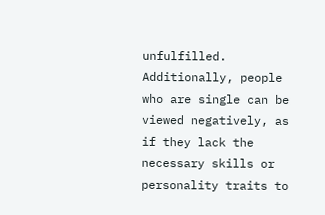unfulfilled. Additionally, people who are single can be viewed negatively, as if they lack the necessary skills or personality traits to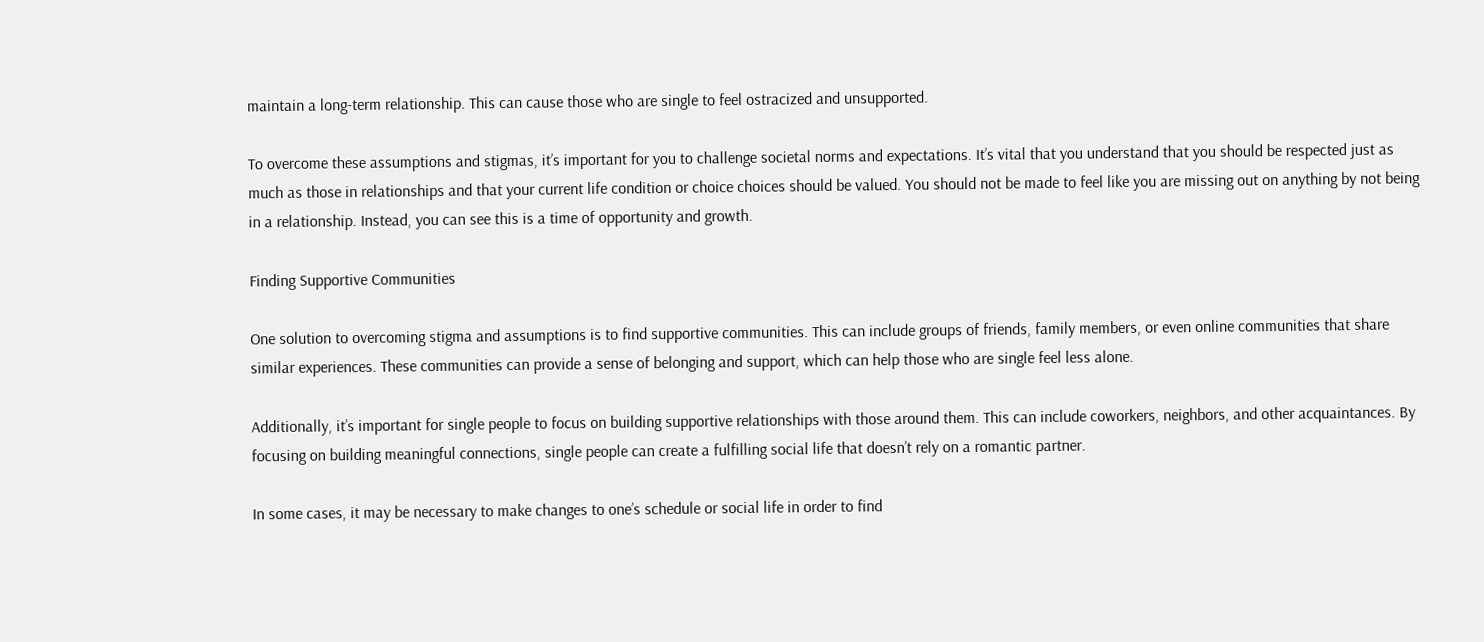maintain a long-term relationship. This can cause those who are single to feel ostracized and unsupported.

To overcome these assumptions and stigmas, it’s important for you to challenge societal norms and expectations. It’s vital that you understand that you should be respected just as much as those in relationships and that your current life condition or choice choices should be valued. You should not be made to feel like you are missing out on anything by not being in a relationship. Instead, you can see this is a time of opportunity and growth.

Finding Supportive Communities

One solution to overcoming stigma and assumptions is to find supportive communities. This can include groups of friends, family members, or even online communities that share similar experiences. These communities can provide a sense of belonging and support, which can help those who are single feel less alone.

Additionally, it’s important for single people to focus on building supportive relationships with those around them. This can include coworkers, neighbors, and other acquaintances. By focusing on building meaningful connections, single people can create a fulfilling social life that doesn’t rely on a romantic partner.

In some cases, it may be necessary to make changes to one’s schedule or social life in order to find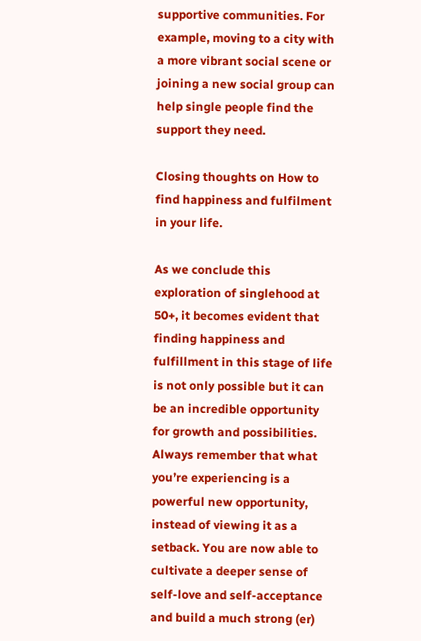supportive communities. For example, moving to a city with a more vibrant social scene or joining a new social group can help single people find the support they need.

Closing thoughts on How to find happiness and fulfilment in your life.

As we conclude this exploration of singlehood at 50+, it becomes evident that finding happiness and fulfillment in this stage of life is not only possible but it can be an incredible opportunity for growth and possibilities. Always remember that what you’re experiencing is a powerful new opportunity, instead of viewing it as a setback. You are now able to cultivate a deeper sense of self-love and self-acceptance and build a much strong (er)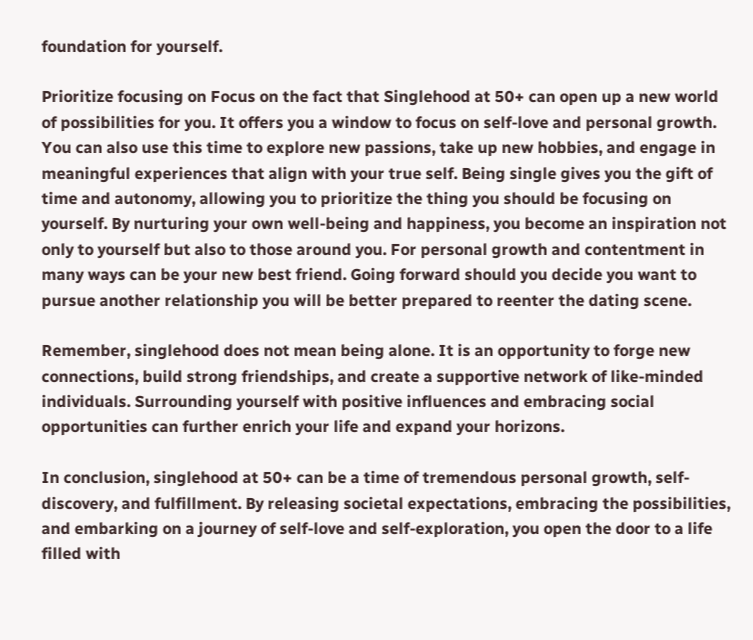foundation for yourself.

Prioritize focusing on Focus on the fact that Singlehood at 50+ can open up a new world of possibilities for you. It offers you a window to focus on self-love and personal growth. You can also use this time to explore new passions, take up new hobbies, and engage in meaningful experiences that align with your true self. Being single gives you the gift of time and autonomy, allowing you to prioritize the thing you should be focusing on yourself. By nurturing your own well-being and happiness, you become an inspiration not only to yourself but also to those around you. For personal growth and contentment in many ways can be your new best friend. Going forward should you decide you want to pursue another relationship you will be better prepared to reenter the dating scene.

Remember, singlehood does not mean being alone. It is an opportunity to forge new connections, build strong friendships, and create a supportive network of like-minded individuals. Surrounding yourself with positive influences and embracing social opportunities can further enrich your life and expand your horizons.

In conclusion, singlehood at 50+ can be a time of tremendous personal growth, self-discovery, and fulfillment. By releasing societal expectations, embracing the possibilities, and embarking on a journey of self-love and self-exploration, you open the door to a life filled with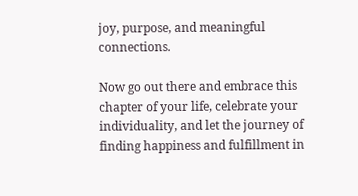joy, purpose, and meaningful connections.

Now go out there and embrace this chapter of your life, celebrate your individuality, and let the journey of finding happiness and fulfillment in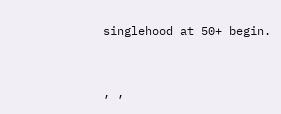singlehood at 50+ begin.



, ,